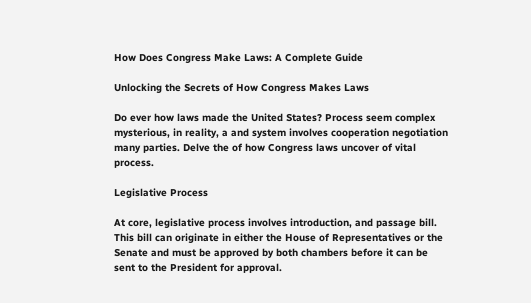How Does Congress Make Laws: A Complete Guide

Unlocking the Secrets of How Congress Makes Laws

Do ever how laws made the United States? Process seem complex mysterious, in reality, a and system involves cooperation negotiation many parties. Delve the of how Congress laws uncover of vital process.

Legislative Process

At core, legislative process involves introduction, and passage bill. This bill can originate in either the House of Representatives or the Senate and must be approved by both chambers before it can be sent to the President for approval.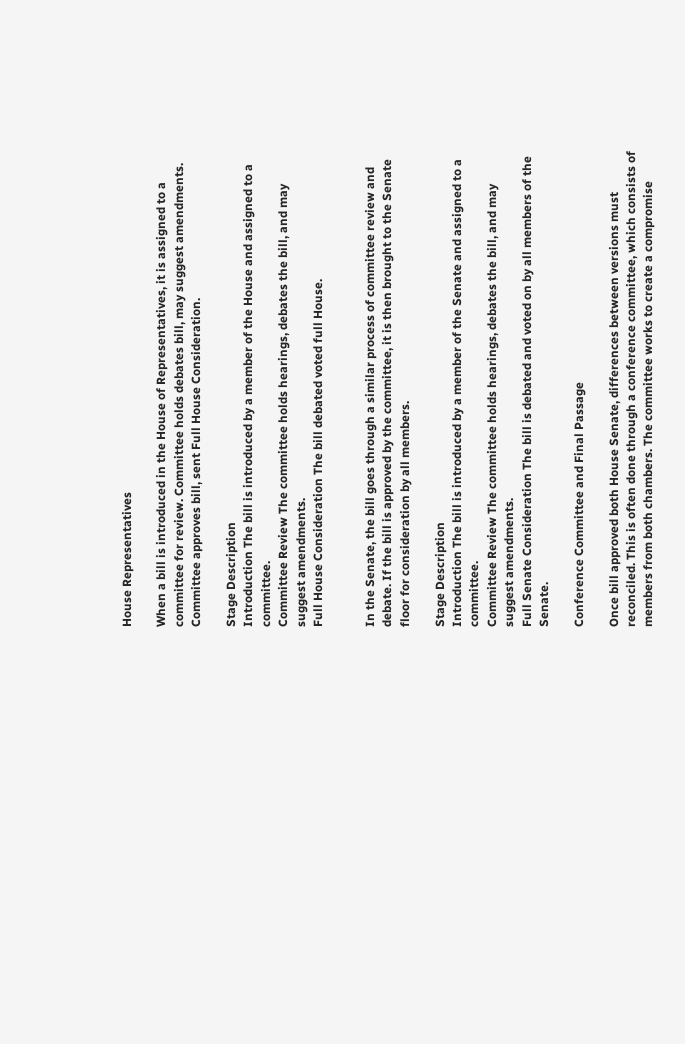House Representatives

When a bill is introduced in the House of Representatives, it is assigned to a committee for review. Committee holds debates bill, may suggest amendments. Committee approves bill, sent Full House Consideration.

Stage Description
Introduction The bill is introduced by a member of the House and assigned to a committee.
Committee Review The committee holds hearings, debates the bill, and may suggest amendments.
Full House Consideration The bill debated voted full House.


In the Senate, the bill goes through a similar process of committee review and debate. If the bill is approved by the committee, it is then brought to the Senate floor for consideration by all members.

Stage Description
Introduction The bill is introduced by a member of the Senate and assigned to a committee.
Committee Review The committee holds hearings, debates the bill, and may suggest amendments.
Full Senate Consideration The bill is debated and voted on by all members of the Senate.

Conference Committee and Final Passage

Once bill approved both House Senate, differences between versions must reconciled. This is often done through a conference committee, which consists of members from both chambers. The committee works to create a compromise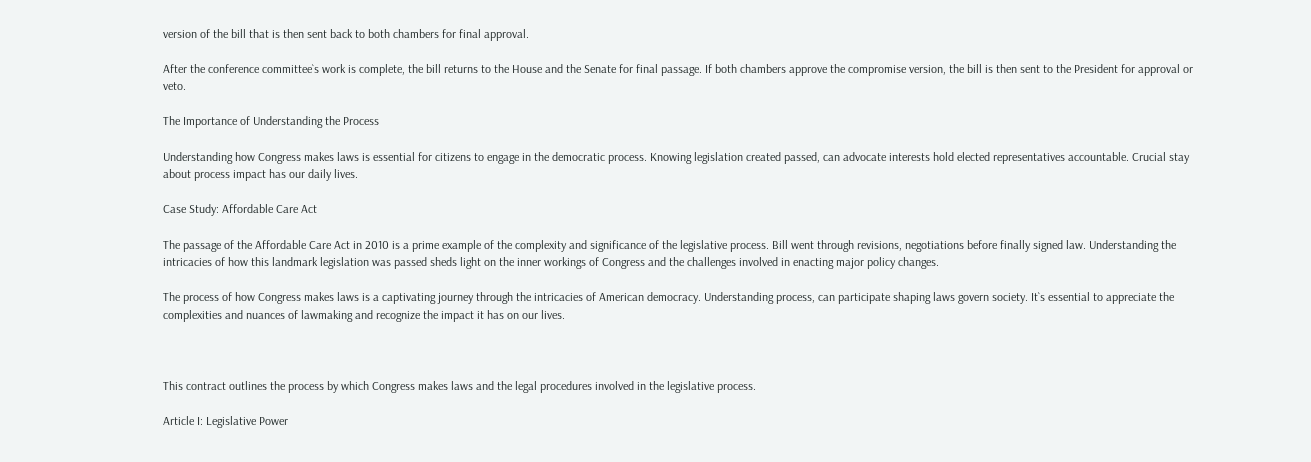version of the bill that is then sent back to both chambers for final approval.

After the conference committee`s work is complete, the bill returns to the House and the Senate for final passage. If both chambers approve the compromise version, the bill is then sent to the President for approval or veto.

The Importance of Understanding the Process

Understanding how Congress makes laws is essential for citizens to engage in the democratic process. Knowing legislation created passed, can advocate interests hold elected representatives accountable. Crucial stay about process impact has our daily lives.

Case Study: Affordable Care Act

The passage of the Affordable Care Act in 2010 is a prime example of the complexity and significance of the legislative process. Bill went through revisions, negotiations before finally signed law. Understanding the intricacies of how this landmark legislation was passed sheds light on the inner workings of Congress and the challenges involved in enacting major policy changes.

The process of how Congress makes laws is a captivating journey through the intricacies of American democracy. Understanding process, can participate shaping laws govern society. It`s essential to appreciate the complexities and nuances of lawmaking and recognize the impact it has on our lives.



This contract outlines the process by which Congress makes laws and the legal procedures involved in the legislative process.

Article I: Legislative Power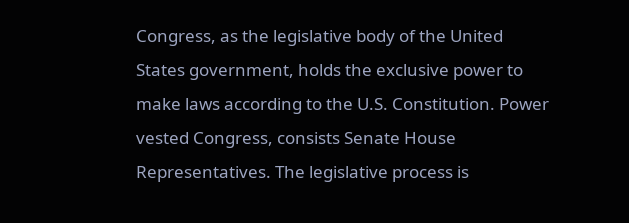Congress, as the legislative body of the United States government, holds the exclusive power to make laws according to the U.S. Constitution. Power vested Congress, consists Senate House Representatives. The legislative process is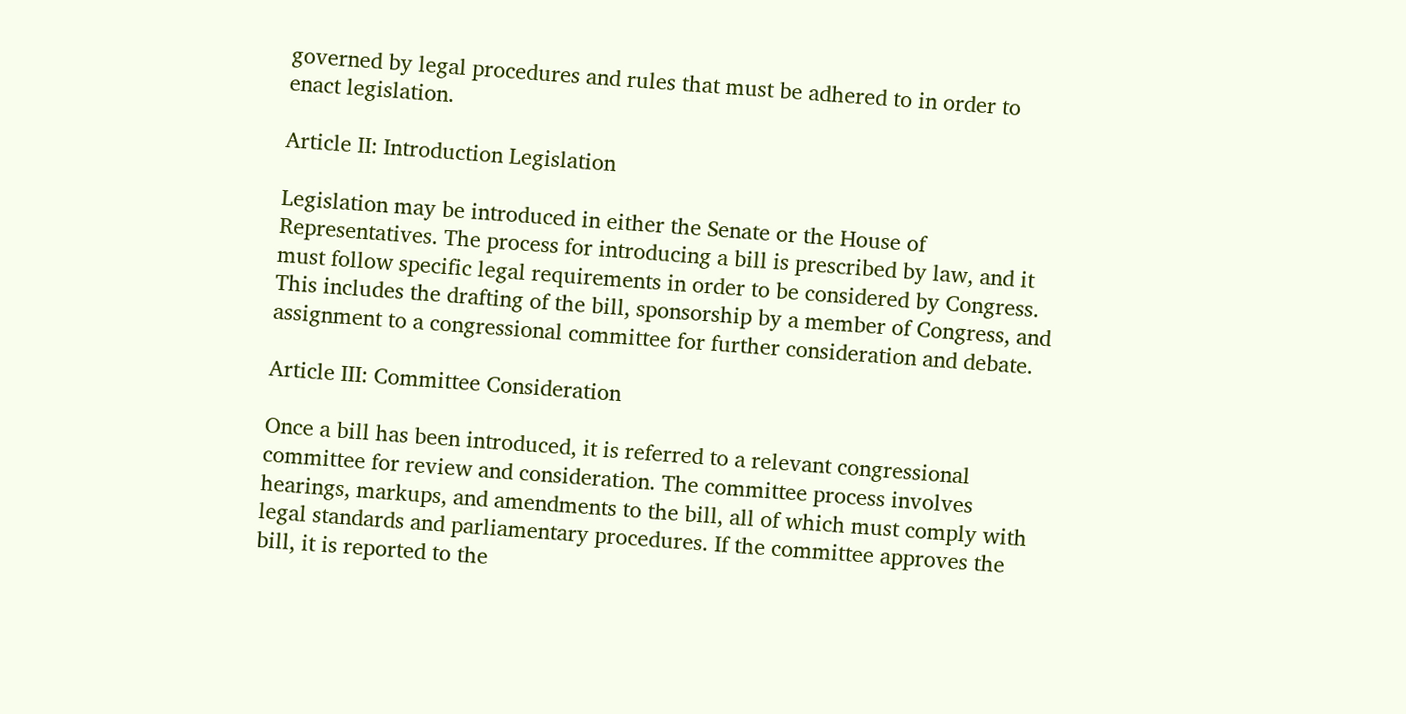governed by legal procedures and rules that must be adhered to in order to enact legislation.

Article II: Introduction Legislation

Legislation may be introduced in either the Senate or the House of Representatives. The process for introducing a bill is prescribed by law, and it must follow specific legal requirements in order to be considered by Congress. This includes the drafting of the bill, sponsorship by a member of Congress, and assignment to a congressional committee for further consideration and debate.

Article III: Committee Consideration

Once a bill has been introduced, it is referred to a relevant congressional committee for review and consideration. The committee process involves hearings, markups, and amendments to the bill, all of which must comply with legal standards and parliamentary procedures. If the committee approves the bill, it is reported to the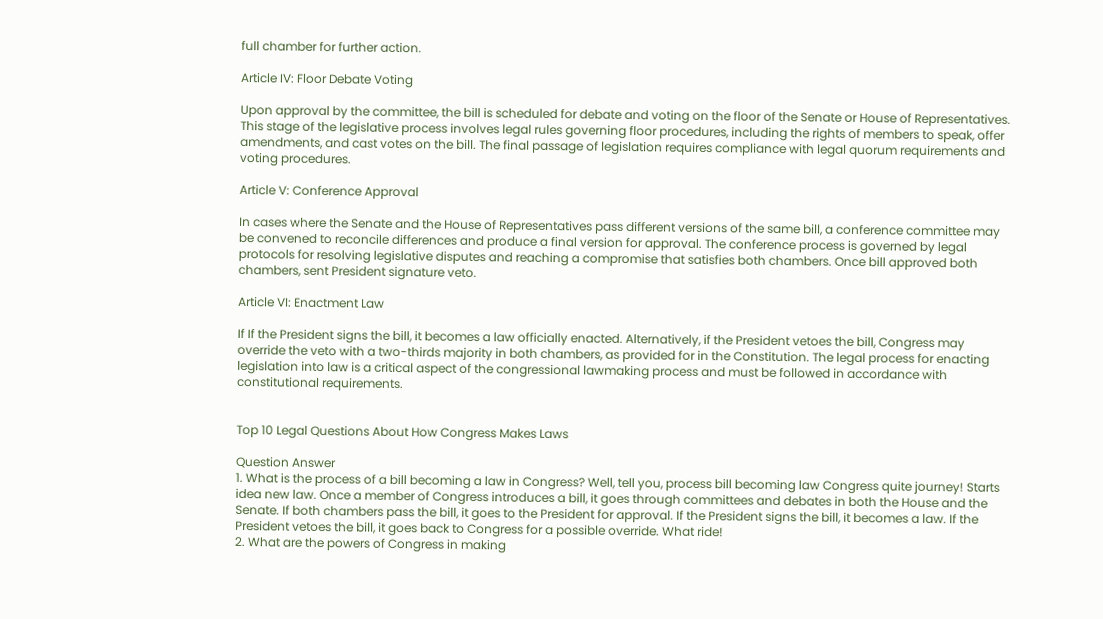full chamber for further action.

Article IV: Floor Debate Voting

Upon approval by the committee, the bill is scheduled for debate and voting on the floor of the Senate or House of Representatives. This stage of the legislative process involves legal rules governing floor procedures, including the rights of members to speak, offer amendments, and cast votes on the bill. The final passage of legislation requires compliance with legal quorum requirements and voting procedures.

Article V: Conference Approval

In cases where the Senate and the House of Representatives pass different versions of the same bill, a conference committee may be convened to reconcile differences and produce a final version for approval. The conference process is governed by legal protocols for resolving legislative disputes and reaching a compromise that satisfies both chambers. Once bill approved both chambers, sent President signature veto.

Article VI: Enactment Law

If If the President signs the bill, it becomes a law officially enacted. Alternatively, if the President vetoes the bill, Congress may override the veto with a two-thirds majority in both chambers, as provided for in the Constitution. The legal process for enacting legislation into law is a critical aspect of the congressional lawmaking process and must be followed in accordance with constitutional requirements.


Top 10 Legal Questions About How Congress Makes Laws

Question Answer
1. What is the process of a bill becoming a law in Congress? Well, tell you, process bill becoming law Congress quite journey! Starts idea new law. Once a member of Congress introduces a bill, it goes through committees and debates in both the House and the Senate. If both chambers pass the bill, it goes to the President for approval. If the President signs the bill, it becomes a law. If the President vetoes the bill, it goes back to Congress for a possible override. What ride!
2. What are the powers of Congress in making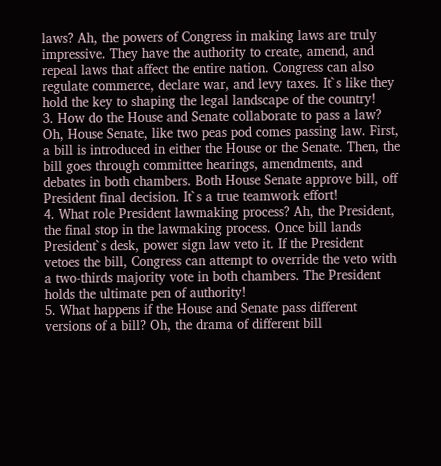laws? Ah, the powers of Congress in making laws are truly impressive. They have the authority to create, amend, and repeal laws that affect the entire nation. Congress can also regulate commerce, declare war, and levy taxes. It`s like they hold the key to shaping the legal landscape of the country!
3. How do the House and Senate collaborate to pass a law? Oh, House Senate, like two peas pod comes passing law. First, a bill is introduced in either the House or the Senate. Then, the bill goes through committee hearings, amendments, and debates in both chambers. Both House Senate approve bill, off President final decision. It`s a true teamwork effort!
4. What role President lawmaking process? Ah, the President, the final stop in the lawmaking process. Once bill lands President`s desk, power sign law veto it. If the President vetoes the bill, Congress can attempt to override the veto with a two-thirds majority vote in both chambers. The President holds the ultimate pen of authority!
5. What happens if the House and Senate pass different versions of a bill? Oh, the drama of different bill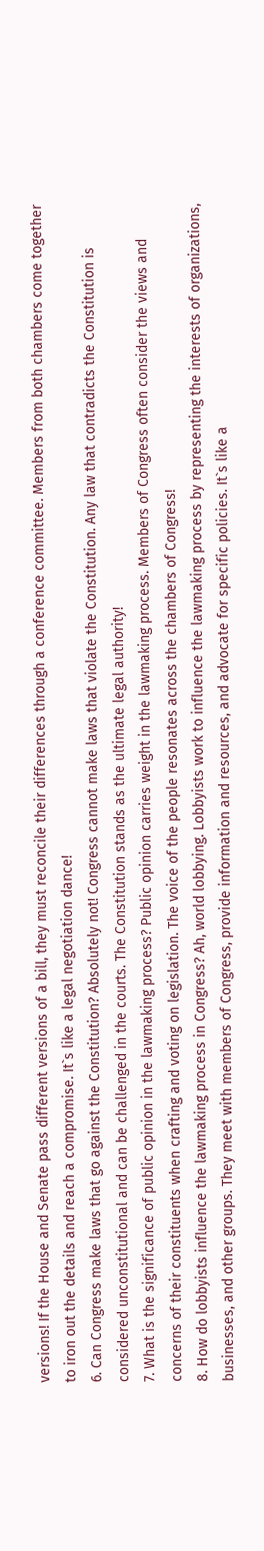versions! If the House and Senate pass different versions of a bill, they must reconcile their differences through a conference committee. Members from both chambers come together to iron out the details and reach a compromise. It`s like a legal negotiation dance!
6. Can Congress make laws that go against the Constitution? Absolutely not! Congress cannot make laws that violate the Constitution. Any law that contradicts the Constitution is considered unconstitutional and can be challenged in the courts. The Constitution stands as the ultimate legal authority!
7. What is the significance of public opinion in the lawmaking process? Public opinion carries weight in the lawmaking process. Members of Congress often consider the views and concerns of their constituents when crafting and voting on legislation. The voice of the people resonates across the chambers of Congress!
8. How do lobbyists influence the lawmaking process in Congress? Ah, world lobbying. Lobbyists work to influence the lawmaking process by representing the interests of organizations, businesses, and other groups. They meet with members of Congress, provide information and resources, and advocate for specific policies. It`s like a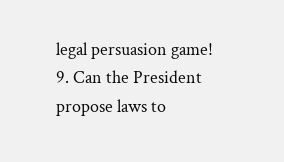legal persuasion game!
9. Can the President propose laws to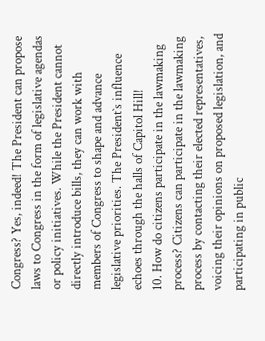Congress? Yes, indeed! The President can propose laws to Congress in the form of legislative agendas or policy initiatives. While the President cannot directly introduce bills, they can work with members of Congress to shape and advance legislative priorities. The President`s influence echoes through the halls of Capitol Hill!
10. How do citizens participate in the lawmaking process? Citizens can participate in the lawmaking process by contacting their elected representatives, voicing their opinions on proposed legislation, and participating in public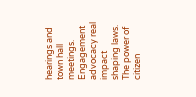hearings and town hall meetings. Engagement advocacy real impact shaping laws. The power of citizen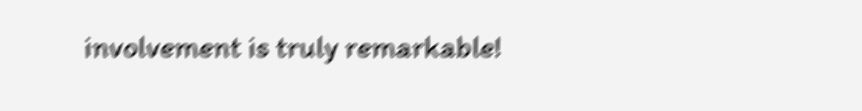involvement is truly remarkable!